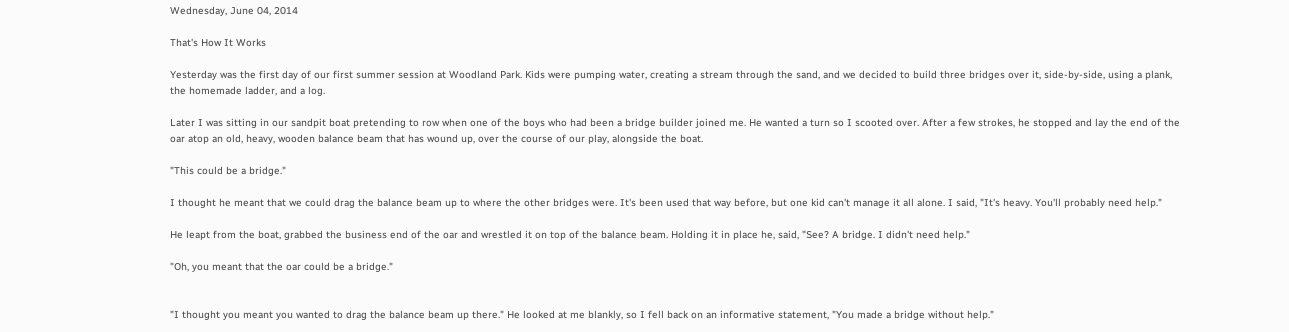Wednesday, June 04, 2014

That's How It Works

Yesterday was the first day of our first summer session at Woodland Park. Kids were pumping water, creating a stream through the sand, and we decided to build three bridges over it, side-by-side, using a plank, the homemade ladder, and a log.

Later I was sitting in our sandpit boat pretending to row when one of the boys who had been a bridge builder joined me. He wanted a turn so I scooted over. After a few strokes, he stopped and lay the end of the oar atop an old, heavy, wooden balance beam that has wound up, over the course of our play, alongside the boat.

"This could be a bridge."

I thought he meant that we could drag the balance beam up to where the other bridges were. It's been used that way before, but one kid can't manage it all alone. I said, "It's heavy. You'll probably need help."

He leapt from the boat, grabbed the business end of the oar and wrestled it on top of the balance beam. Holding it in place he, said, "See? A bridge. I didn't need help."

"Oh, you meant that the oar could be a bridge."


"I thought you meant you wanted to drag the balance beam up there." He looked at me blankly, so I fell back on an informative statement, "You made a bridge without help."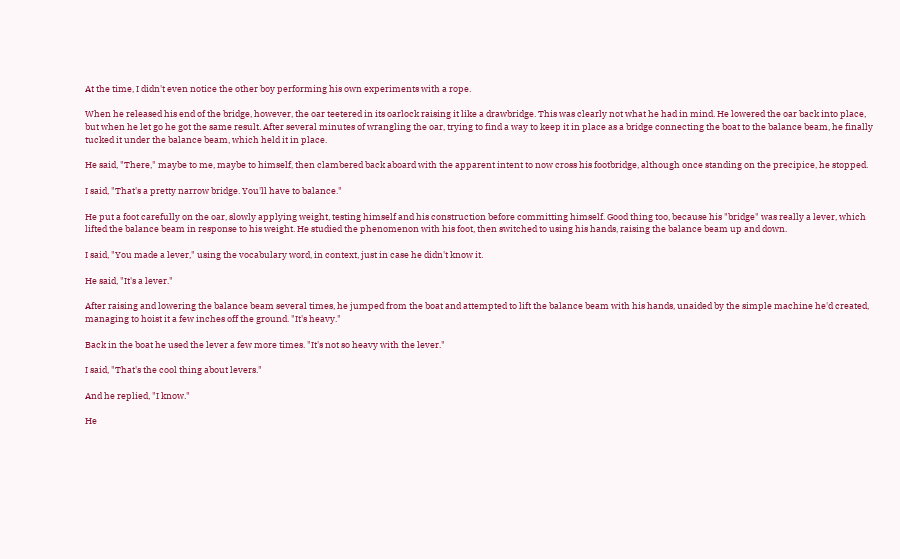At the time, I didn't even notice the other boy performing his own experiments with a rope.

When he released his end of the bridge, however, the oar teetered in its oarlock raising it like a drawbridge. This was clearly not what he had in mind. He lowered the oar back into place, but when he let go he got the same result. After several minutes of wrangling the oar, trying to find a way to keep it in place as a bridge connecting the boat to the balance beam, he finally tucked it under the balance beam, which held it in place.

He said, "There," maybe to me, maybe to himself, then clambered back aboard with the apparent intent to now cross his footbridge, although once standing on the precipice, he stopped.

I said, "That's a pretty narrow bridge. You'll have to balance."

He put a foot carefully on the oar, slowly applying weight, testing himself and his construction before committing himself. Good thing too, because his "bridge" was really a lever, which lifted the balance beam in response to his weight. He studied the phenomenon with his foot, then switched to using his hands, raising the balance beam up and down.

I said, "You made a lever," using the vocabulary word, in context, just in case he didn't know it.

He said, "It's a lever."

After raising and lowering the balance beam several times, he jumped from the boat and attempted to lift the balance beam with his hands, unaided by the simple machine he'd created, managing to hoist it a few inches off the ground. "It's heavy."

Back in the boat he used the lever a few more times. "It's not so heavy with the lever."

I said, "That's the cool thing about levers."

And he replied, "I know."

He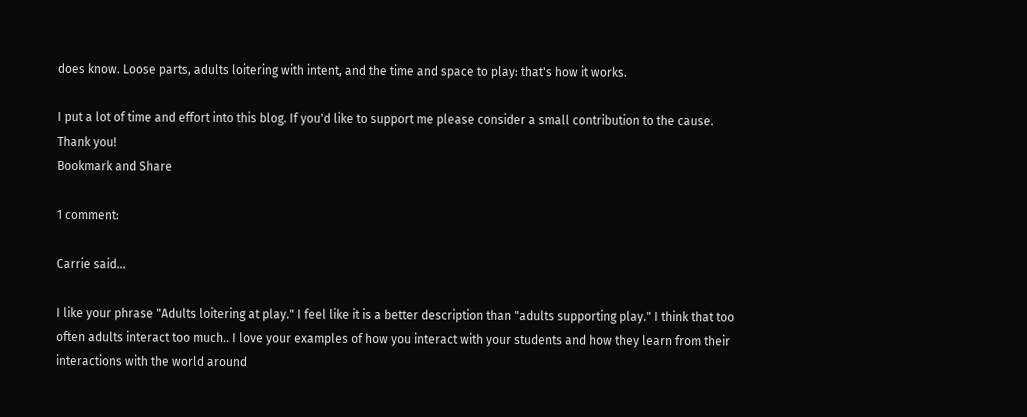does know. Loose parts, adults loitering with intent, and the time and space to play: that's how it works.

I put a lot of time and effort into this blog. If you'd like to support me please consider a small contribution to the cause. Thank you!
Bookmark and Share

1 comment:

Carrie said...

I like your phrase "Adults loitering at play." I feel like it is a better description than "adults supporting play." I think that too often adults interact too much.. I love your examples of how you interact with your students and how they learn from their interactions with the world around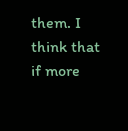them. I think that if more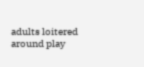adults loitered around play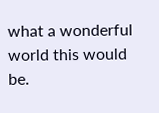what a wonderful world this would be.